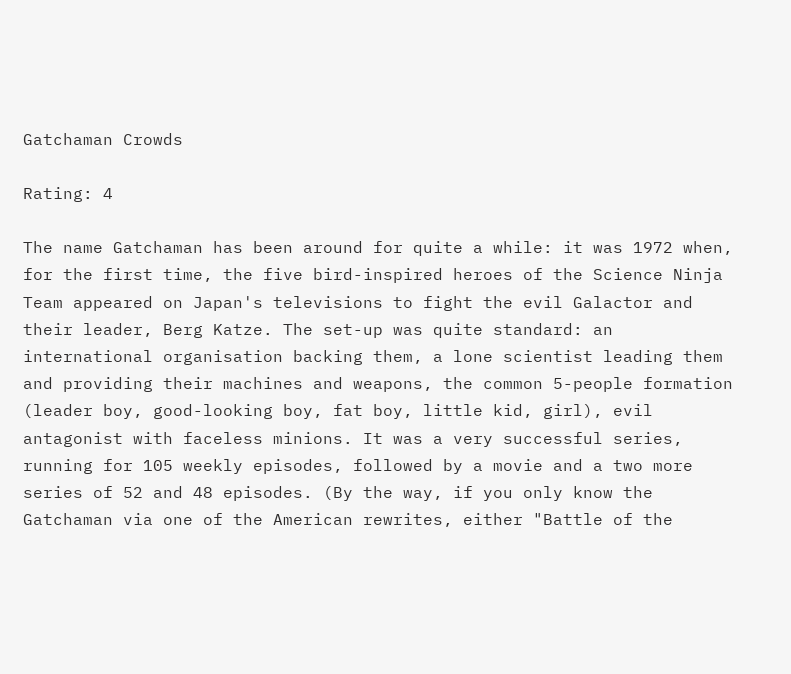Gatchaman Crowds

Rating: 4

The name Gatchaman has been around for quite a while: it was 1972 when, for the first time, the five bird-inspired heroes of the Science Ninja Team appeared on Japan's televisions to fight the evil Galactor and their leader, Berg Katze. The set-up was quite standard: an international organisation backing them, a lone scientist leading them and providing their machines and weapons, the common 5-people formation (leader boy, good-looking boy, fat boy, little kid, girl), evil antagonist with faceless minions. It was a very successful series, running for 105 weekly episodes, followed by a movie and a two more series of 52 and 48 episodes. (By the way, if you only know the Gatchaman via one of the American rewrites, either "Battle of the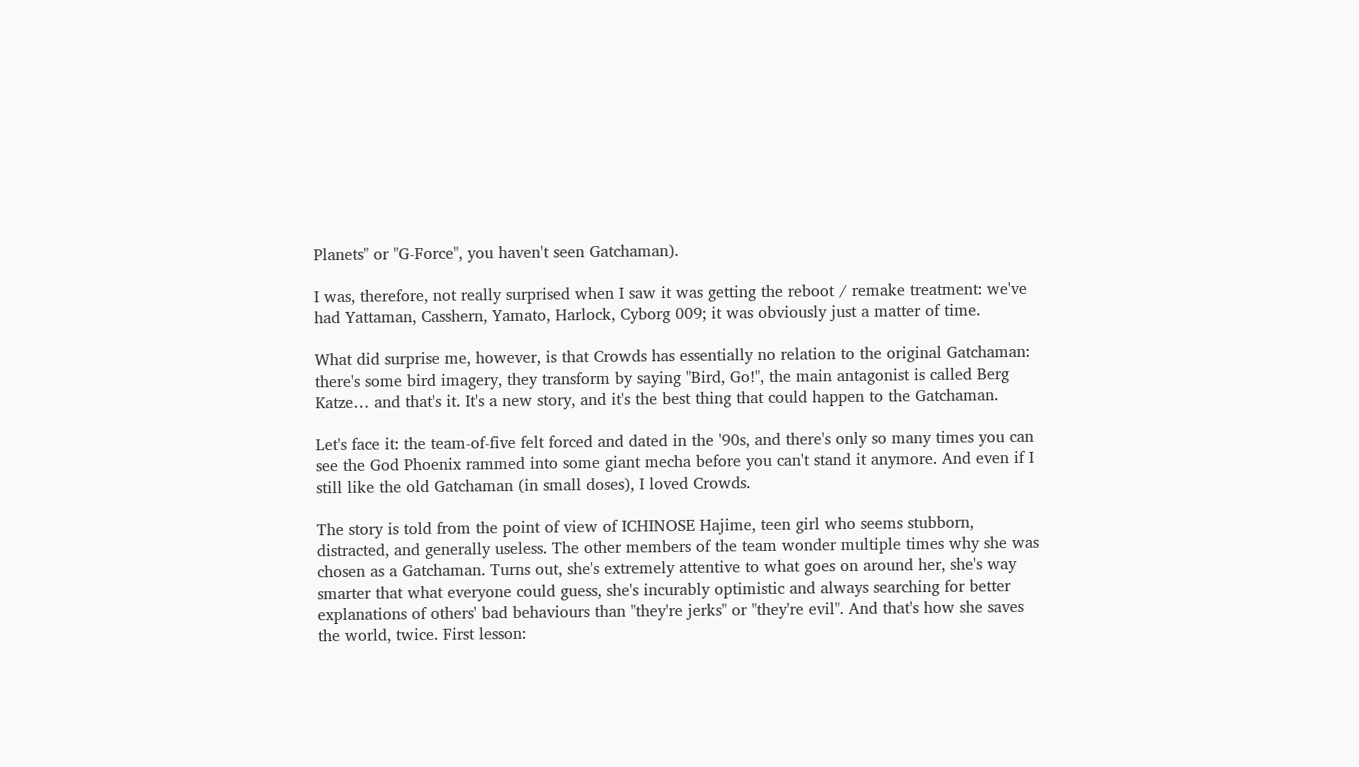Planets" or "G-Force", you haven't seen Gatchaman).

I was, therefore, not really surprised when I saw it was getting the reboot / remake treatment: we've had Yattaman, Casshern, Yamato, Harlock, Cyborg 009; it was obviously just a matter of time.

What did surprise me, however, is that Crowds has essentially no relation to the original Gatchaman: there's some bird imagery, they transform by saying "Bird, Go!", the main antagonist is called Berg Katze… and that's it. It's a new story, and it's the best thing that could happen to the Gatchaman.

Let's face it: the team-of-five felt forced and dated in the '90s, and there's only so many times you can see the God Phoenix rammed into some giant mecha before you can't stand it anymore. And even if I still like the old Gatchaman (in small doses), I loved Crowds.

The story is told from the point of view of ICHINOSE Hajime, teen girl who seems stubborn, distracted, and generally useless. The other members of the team wonder multiple times why she was chosen as a Gatchaman. Turns out, she's extremely attentive to what goes on around her, she's way smarter that what everyone could guess, she's incurably optimistic and always searching for better explanations of others' bad behaviours than "they're jerks" or "they're evil". And that's how she saves the world, twice. First lesson: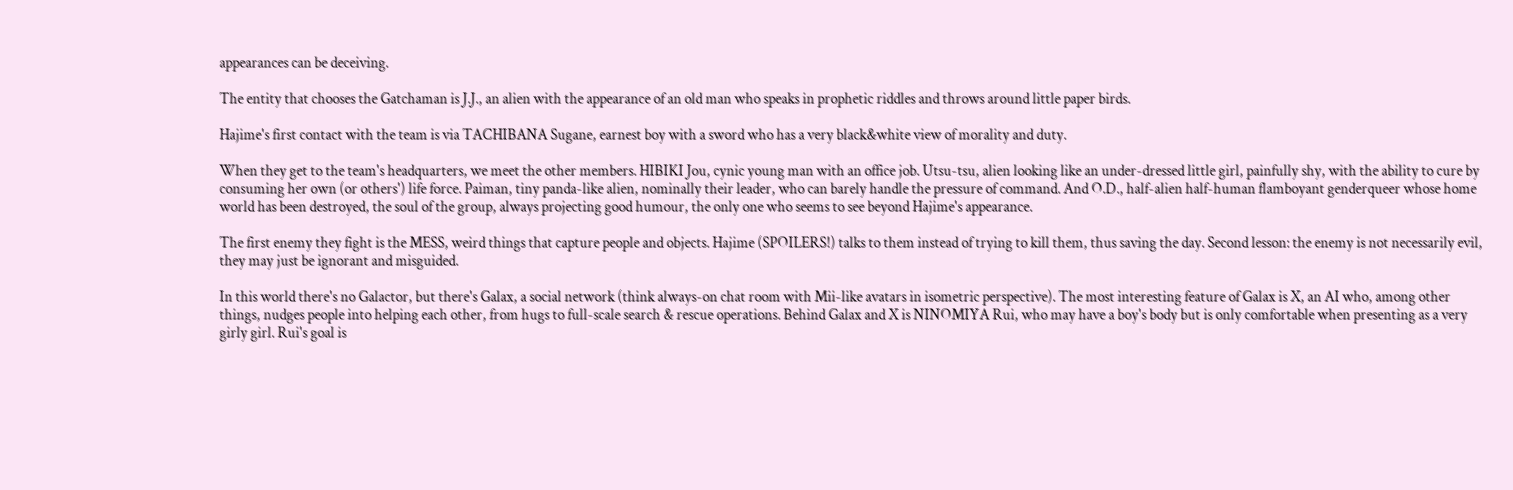appearances can be deceiving.

The entity that chooses the Gatchaman is J.J., an alien with the appearance of an old man who speaks in prophetic riddles and throws around little paper birds.

Hajime's first contact with the team is via TACHIBANA Sugane, earnest boy with a sword who has a very black&white view of morality and duty.

When they get to the team's headquarters, we meet the other members. HIBIKI Jou, cynic young man with an office job. Utsu-tsu, alien looking like an under-dressed little girl, painfully shy, with the ability to cure by consuming her own (or others') life force. Paiman, tiny panda-like alien, nominally their leader, who can barely handle the pressure of command. And O.D., half-alien half-human flamboyant genderqueer whose home world has been destroyed, the soul of the group, always projecting good humour, the only one who seems to see beyond Hajime's appearance.

The first enemy they fight is the MESS, weird things that capture people and objects. Hajime (SPOILERS!) talks to them instead of trying to kill them, thus saving the day. Second lesson: the enemy is not necessarily evil, they may just be ignorant and misguided.

In this world there's no Galactor, but there's Galax, a social network (think always-on chat room with Mii-like avatars in isometric perspective). The most interesting feature of Galax is X, an AI who, among other things, nudges people into helping each other, from hugs to full-scale search & rescue operations. Behind Galax and X is NINOMIYA Rui, who may have a boy's body but is only comfortable when presenting as a very girly girl. Rui's goal is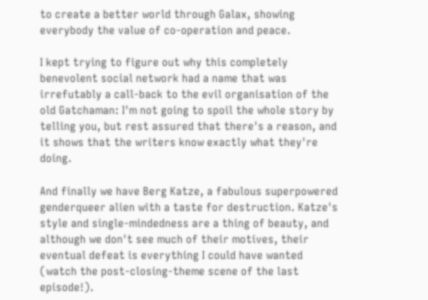to create a better world through Galax, showing everybody the value of co-operation and peace.

I kept trying to figure out why this completely benevolent social network had a name that was irrefutably a call-back to the evil organisation of the old Gatchaman: I'm not going to spoil the whole story by telling you, but rest assured that there's a reason, and it shows that the writers know exactly what they're doing.

And finally we have Berg Katze, a fabulous superpowered genderqueer alien with a taste for destruction. Katze's style and single-mindedness are a thing of beauty, and although we don't see much of their motives, their eventual defeat is everything I could have wanted (watch the post-closing-theme scene of the last episode!).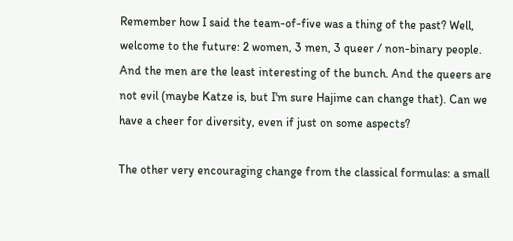Remember how I said the team-of-five was a thing of the past? Well, welcome to the future: 2 women, 3 men, 3 queer / non-binary people. And the men are the least interesting of the bunch. And the queers are not evil (maybe Katze is, but I'm sure Hajime can change that). Can we have a cheer for diversity, even if just on some aspects?

The other very encouraging change from the classical formulas: a small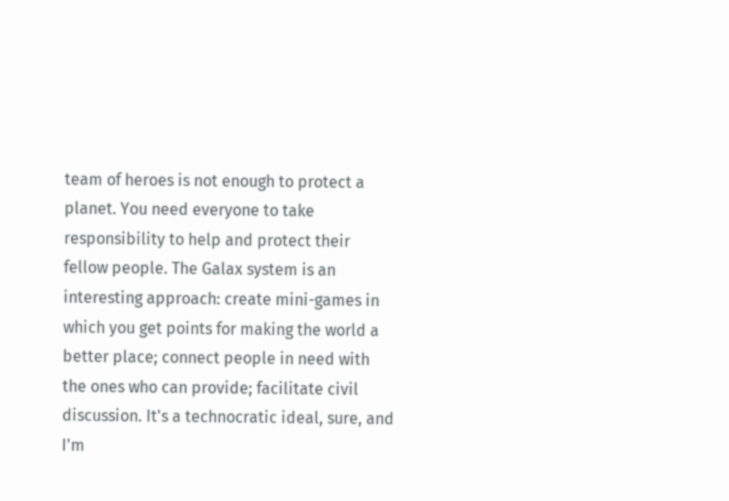team of heroes is not enough to protect a planet. You need everyone to take responsibility to help and protect their fellow people. The Galax system is an interesting approach: create mini-games in which you get points for making the world a better place; connect people in need with the ones who can provide; facilitate civil discussion. It's a technocratic ideal, sure, and I'm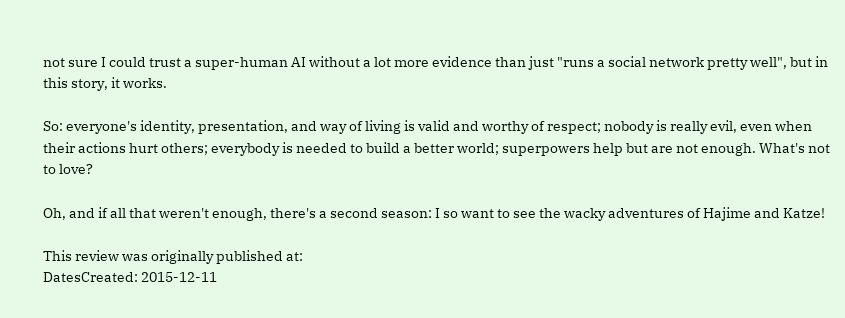not sure I could trust a super-human AI without a lot more evidence than just "runs a social network pretty well", but in this story, it works.

So: everyone's identity, presentation, and way of living is valid and worthy of respect; nobody is really evil, even when their actions hurt others; everybody is needed to build a better world; superpowers help but are not enough. What's not to love?

Oh, and if all that weren't enough, there's a second season: I so want to see the wacky adventures of Hajime and Katze!

This review was originally published at:
DatesCreated: 2015-12-11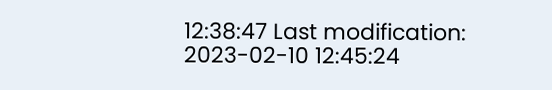12:38:47 Last modification: 2023-02-10 12:45:24